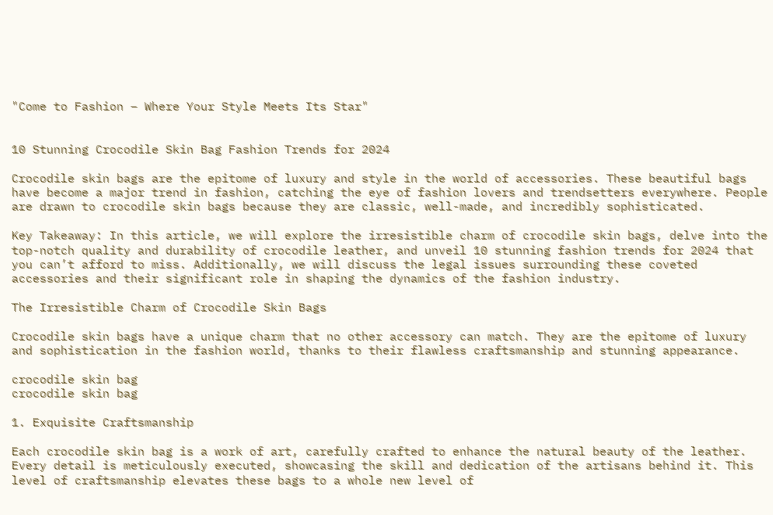"Come to Fashion – Where Your Style Meets Its Star"


10 Stunning Crocodile Skin Bag Fashion Trends for 2024

Crocodile skin bags are the epitome of luxury and style in the world of accessories. These beautiful bags have become a major trend in fashion, catching the eye of fashion lovers and trendsetters everywhere. People are drawn to crocodile skin bags because they are classic, well-made, and incredibly sophisticated.

Key Takeaway: In this article, we will explore the irresistible charm of crocodile skin bags, delve into the top-notch quality and durability of crocodile leather, and unveil 10 stunning fashion trends for 2024 that you can’t afford to miss. Additionally, we will discuss the legal issues surrounding these coveted accessories and their significant role in shaping the dynamics of the fashion industry.

The Irresistible Charm of Crocodile Skin Bags

Crocodile skin bags have a unique charm that no other accessory can match. They are the epitome of luxury and sophistication in the fashion world, thanks to their flawless craftsmanship and stunning appearance.

crocodile skin bag
crocodile skin bag

1. Exquisite Craftsmanship

Each crocodile skin bag is a work of art, carefully crafted to enhance the natural beauty of the leather. Every detail is meticulously executed, showcasing the skill and dedication of the artisans behind it. This level of craftsmanship elevates these bags to a whole new level of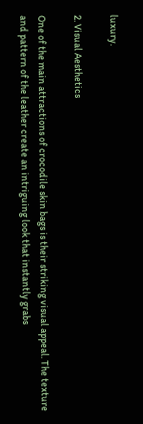luxury.

2. Visual Aesthetics

One of the main attractions of crocodile skin bags is their striking visual appeal. The texture and pattern of the leather create an intriguing look that instantly grabs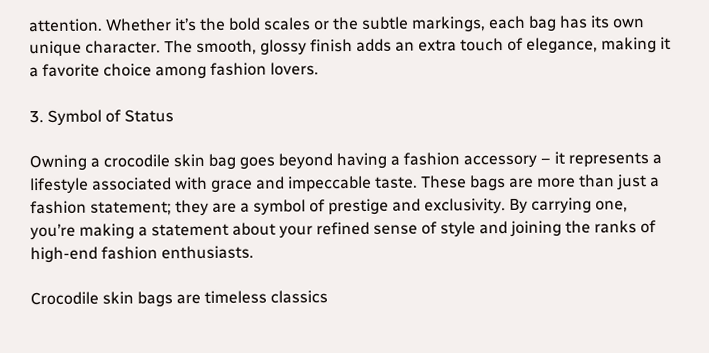attention. Whether it’s the bold scales or the subtle markings, each bag has its own unique character. The smooth, glossy finish adds an extra touch of elegance, making it a favorite choice among fashion lovers.

3. Symbol of Status

Owning a crocodile skin bag goes beyond having a fashion accessory – it represents a lifestyle associated with grace and impeccable taste. These bags are more than just a fashion statement; they are a symbol of prestige and exclusivity. By carrying one, you’re making a statement about your refined sense of style and joining the ranks of high-end fashion enthusiasts.

Crocodile skin bags are timeless classics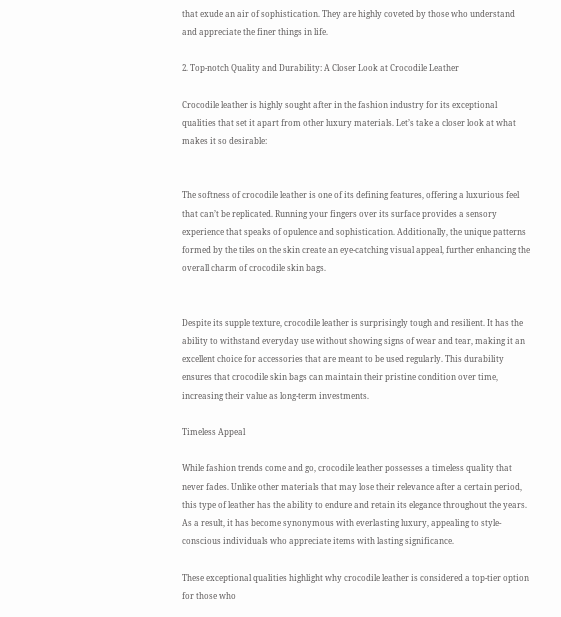that exude an air of sophistication. They are highly coveted by those who understand and appreciate the finer things in life.

2. Top-notch Quality and Durability: A Closer Look at Crocodile Leather

Crocodile leather is highly sought after in the fashion industry for its exceptional qualities that set it apart from other luxury materials. Let’s take a closer look at what makes it so desirable:


The softness of crocodile leather is one of its defining features, offering a luxurious feel that can’t be replicated. Running your fingers over its surface provides a sensory experience that speaks of opulence and sophistication. Additionally, the unique patterns formed by the tiles on the skin create an eye-catching visual appeal, further enhancing the overall charm of crocodile skin bags.


Despite its supple texture, crocodile leather is surprisingly tough and resilient. It has the ability to withstand everyday use without showing signs of wear and tear, making it an excellent choice for accessories that are meant to be used regularly. This durability ensures that crocodile skin bags can maintain their pristine condition over time, increasing their value as long-term investments.

Timeless Appeal

While fashion trends come and go, crocodile leather possesses a timeless quality that never fades. Unlike other materials that may lose their relevance after a certain period, this type of leather has the ability to endure and retain its elegance throughout the years. As a result, it has become synonymous with everlasting luxury, appealing to style-conscious individuals who appreciate items with lasting significance.

These exceptional qualities highlight why crocodile leather is considered a top-tier option for those who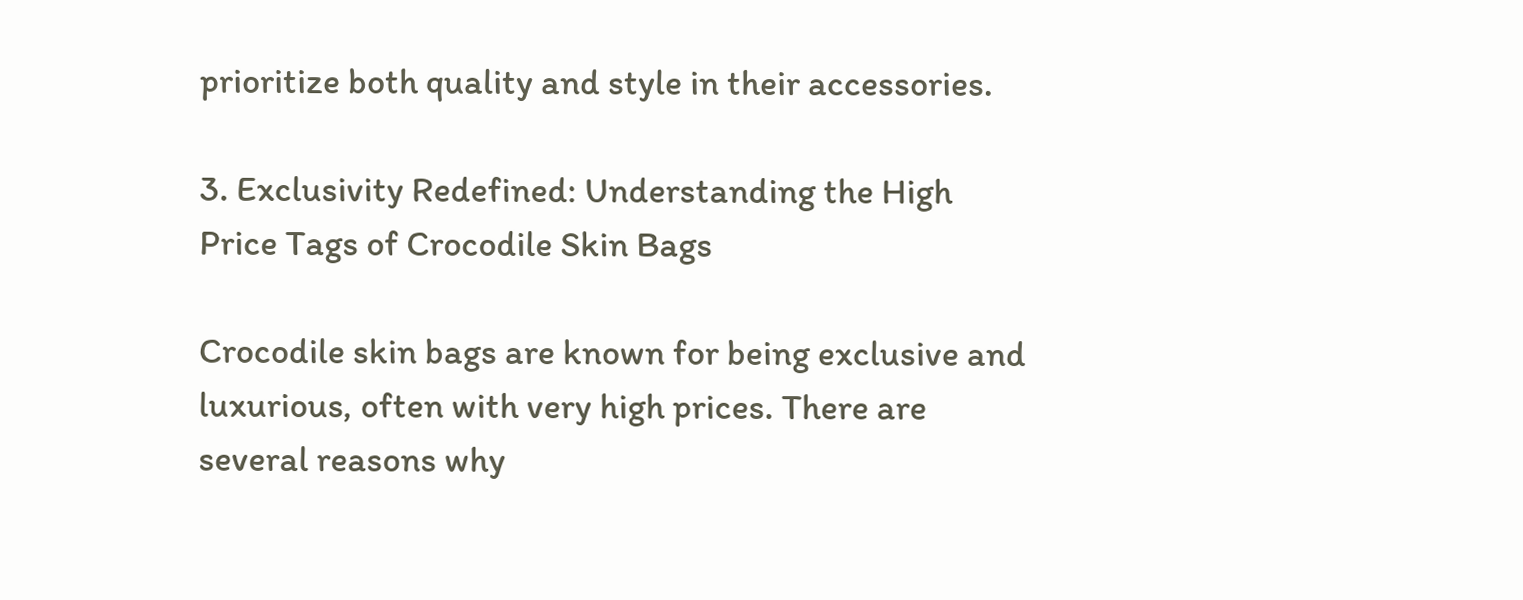prioritize both quality and style in their accessories.

3. Exclusivity Redefined: Understanding the High Price Tags of Crocodile Skin Bags

Crocodile skin bags are known for being exclusive and luxurious, often with very high prices. There are several reasons why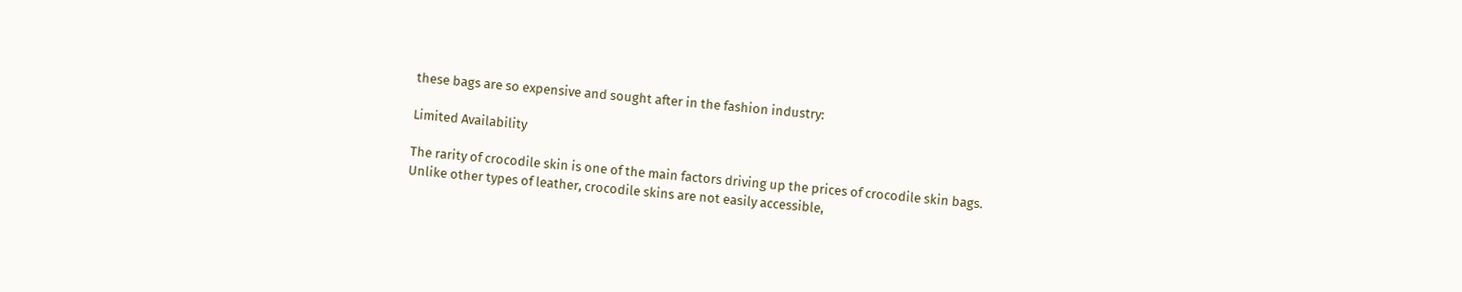these bags are so expensive and sought after in the fashion industry:

Limited Availability

The rarity of crocodile skin is one of the main factors driving up the prices of crocodile skin bags. Unlike other types of leather, crocodile skins are not easily accessible,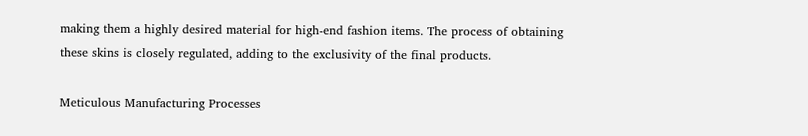making them a highly desired material for high-end fashion items. The process of obtaining these skins is closely regulated, adding to the exclusivity of the final products.

Meticulous Manufacturing Processes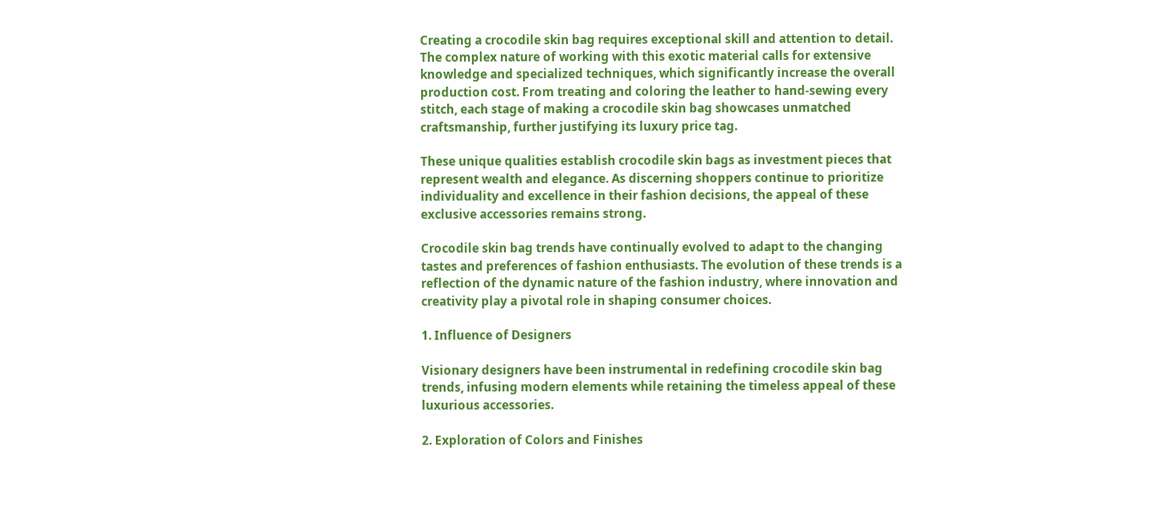Creating a crocodile skin bag requires exceptional skill and attention to detail. The complex nature of working with this exotic material calls for extensive knowledge and specialized techniques, which significantly increase the overall production cost. From treating and coloring the leather to hand-sewing every stitch, each stage of making a crocodile skin bag showcases unmatched craftsmanship, further justifying its luxury price tag.

These unique qualities establish crocodile skin bags as investment pieces that represent wealth and elegance. As discerning shoppers continue to prioritize individuality and excellence in their fashion decisions, the appeal of these exclusive accessories remains strong.

Crocodile skin bag trends have continually evolved to adapt to the changing tastes and preferences of fashion enthusiasts. The evolution of these trends is a reflection of the dynamic nature of the fashion industry, where innovation and creativity play a pivotal role in shaping consumer choices.

1. Influence of Designers

Visionary designers have been instrumental in redefining crocodile skin bag trends, infusing modern elements while retaining the timeless appeal of these luxurious accessories.

2. Exploration of Colors and Finishes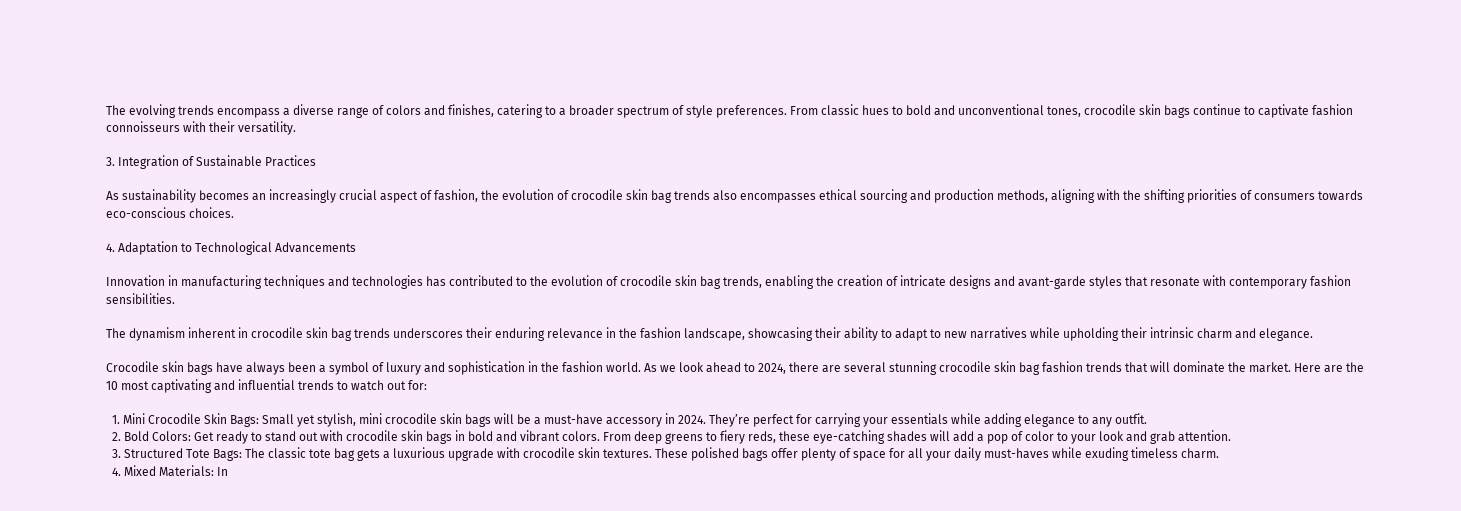The evolving trends encompass a diverse range of colors and finishes, catering to a broader spectrum of style preferences. From classic hues to bold and unconventional tones, crocodile skin bags continue to captivate fashion connoisseurs with their versatility.

3. Integration of Sustainable Practices

As sustainability becomes an increasingly crucial aspect of fashion, the evolution of crocodile skin bag trends also encompasses ethical sourcing and production methods, aligning with the shifting priorities of consumers towards eco-conscious choices.

4. Adaptation to Technological Advancements

Innovation in manufacturing techniques and technologies has contributed to the evolution of crocodile skin bag trends, enabling the creation of intricate designs and avant-garde styles that resonate with contemporary fashion sensibilities.

The dynamism inherent in crocodile skin bag trends underscores their enduring relevance in the fashion landscape, showcasing their ability to adapt to new narratives while upholding their intrinsic charm and elegance.

Crocodile skin bags have always been a symbol of luxury and sophistication in the fashion world. As we look ahead to 2024, there are several stunning crocodile skin bag fashion trends that will dominate the market. Here are the 10 most captivating and influential trends to watch out for:

  1. Mini Crocodile Skin Bags: Small yet stylish, mini crocodile skin bags will be a must-have accessory in 2024. They’re perfect for carrying your essentials while adding elegance to any outfit.
  2. Bold Colors: Get ready to stand out with crocodile skin bags in bold and vibrant colors. From deep greens to fiery reds, these eye-catching shades will add a pop of color to your look and grab attention.
  3. Structured Tote Bags: The classic tote bag gets a luxurious upgrade with crocodile skin textures. These polished bags offer plenty of space for all your daily must-haves while exuding timeless charm.
  4. Mixed Materials: In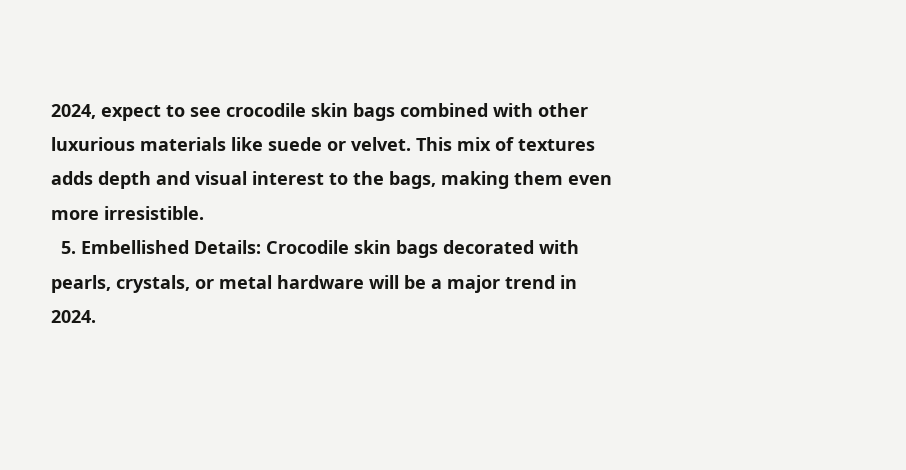2024, expect to see crocodile skin bags combined with other luxurious materials like suede or velvet. This mix of textures adds depth and visual interest to the bags, making them even more irresistible.
  5. Embellished Details: Crocodile skin bags decorated with pearls, crystals, or metal hardware will be a major trend in 2024.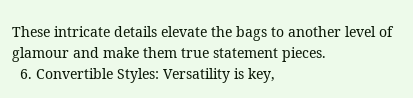These intricate details elevate the bags to another level of glamour and make them true statement pieces.
  6. Convertible Styles: Versatility is key,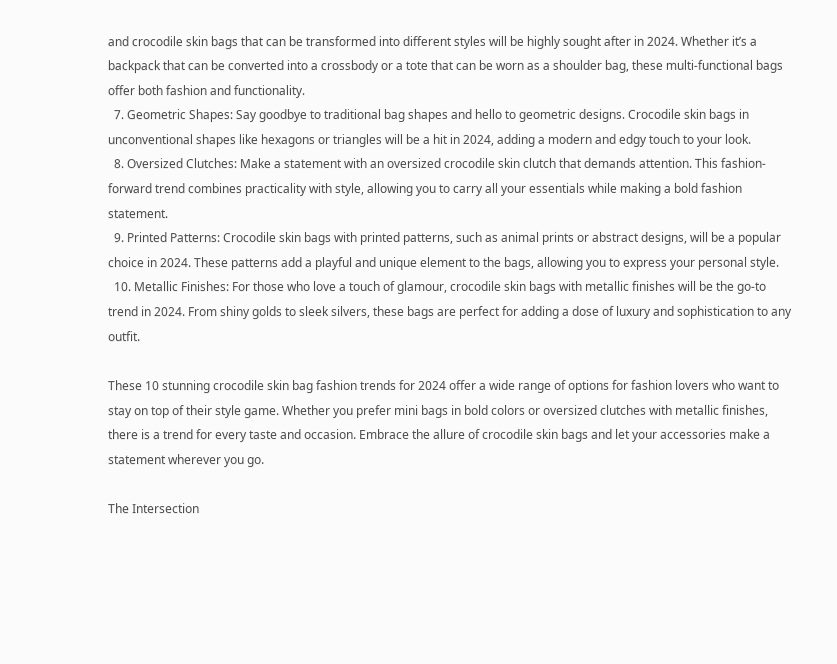and crocodile skin bags that can be transformed into different styles will be highly sought after in 2024. Whether it’s a backpack that can be converted into a crossbody or a tote that can be worn as a shoulder bag, these multi-functional bags offer both fashion and functionality.
  7. Geometric Shapes: Say goodbye to traditional bag shapes and hello to geometric designs. Crocodile skin bags in unconventional shapes like hexagons or triangles will be a hit in 2024, adding a modern and edgy touch to your look.
  8. Oversized Clutches: Make a statement with an oversized crocodile skin clutch that demands attention. This fashion-forward trend combines practicality with style, allowing you to carry all your essentials while making a bold fashion statement.
  9. Printed Patterns: Crocodile skin bags with printed patterns, such as animal prints or abstract designs, will be a popular choice in 2024. These patterns add a playful and unique element to the bags, allowing you to express your personal style.
  10. Metallic Finishes: For those who love a touch of glamour, crocodile skin bags with metallic finishes will be the go-to trend in 2024. From shiny golds to sleek silvers, these bags are perfect for adding a dose of luxury and sophistication to any outfit.

These 10 stunning crocodile skin bag fashion trends for 2024 offer a wide range of options for fashion lovers who want to stay on top of their style game. Whether you prefer mini bags in bold colors or oversized clutches with metallic finishes, there is a trend for every taste and occasion. Embrace the allure of crocodile skin bags and let your accessories make a statement wherever you go.

The Intersection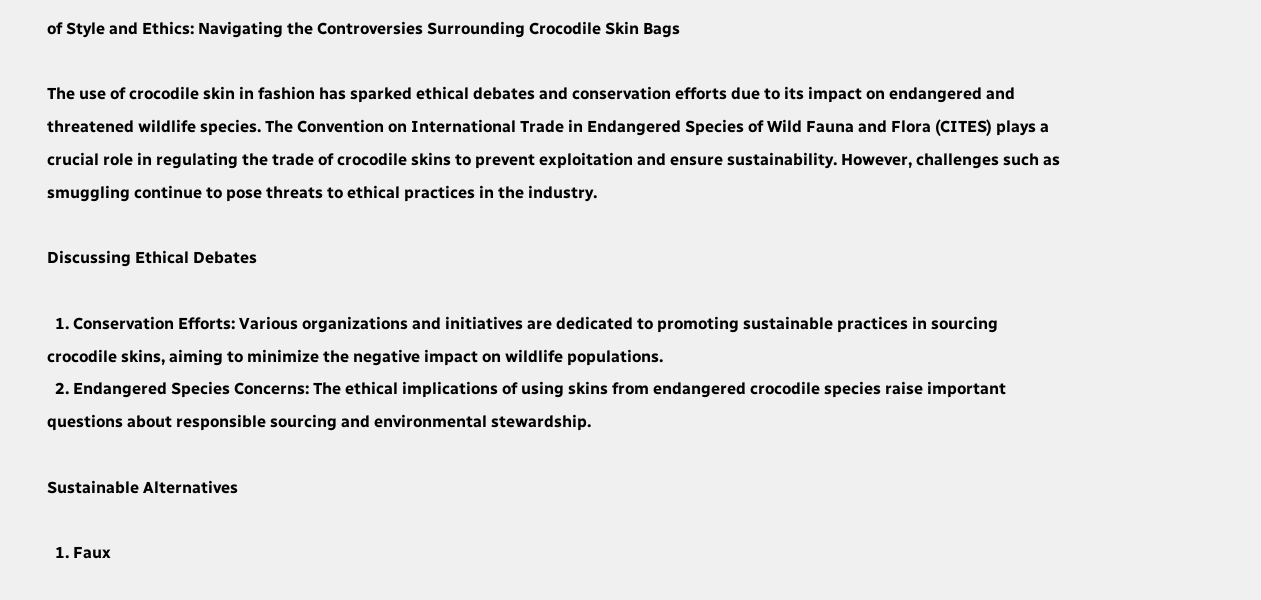of Style and Ethics: Navigating the Controversies Surrounding Crocodile Skin Bags

The use of crocodile skin in fashion has sparked ethical debates and conservation efforts due to its impact on endangered and threatened wildlife species. The Convention on International Trade in Endangered Species of Wild Fauna and Flora (CITES) plays a crucial role in regulating the trade of crocodile skins to prevent exploitation and ensure sustainability. However, challenges such as smuggling continue to pose threats to ethical practices in the industry.

Discussing Ethical Debates

  1. Conservation Efforts: Various organizations and initiatives are dedicated to promoting sustainable practices in sourcing crocodile skins, aiming to minimize the negative impact on wildlife populations.
  2. Endangered Species Concerns: The ethical implications of using skins from endangered crocodile species raise important questions about responsible sourcing and environmental stewardship.

Sustainable Alternatives

  1. Faux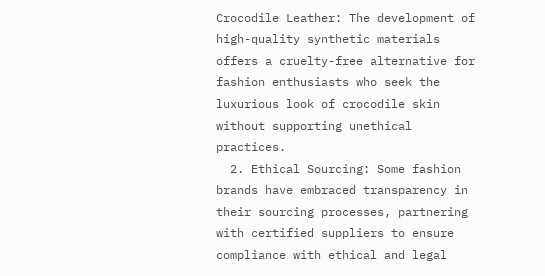Crocodile Leather: The development of high-quality synthetic materials offers a cruelty-free alternative for fashion enthusiasts who seek the luxurious look of crocodile skin without supporting unethical practices.
  2. Ethical Sourcing: Some fashion brands have embraced transparency in their sourcing processes, partnering with certified suppliers to ensure compliance with ethical and legal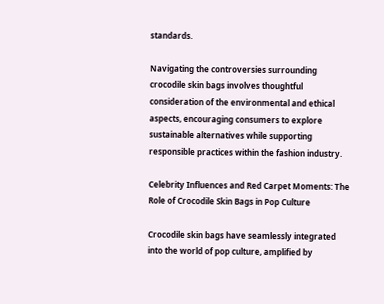standards.

Navigating the controversies surrounding crocodile skin bags involves thoughtful consideration of the environmental and ethical aspects, encouraging consumers to explore sustainable alternatives while supporting responsible practices within the fashion industry.

Celebrity Influences and Red Carpet Moments: The Role of Crocodile Skin Bags in Pop Culture

Crocodile skin bags have seamlessly integrated into the world of pop culture, amplified by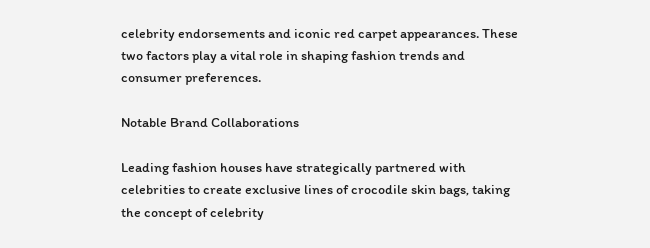celebrity endorsements and iconic red carpet appearances. These two factors play a vital role in shaping fashion trends and consumer preferences.

Notable Brand Collaborations

Leading fashion houses have strategically partnered with celebrities to create exclusive lines of crocodile skin bags, taking the concept of celebrity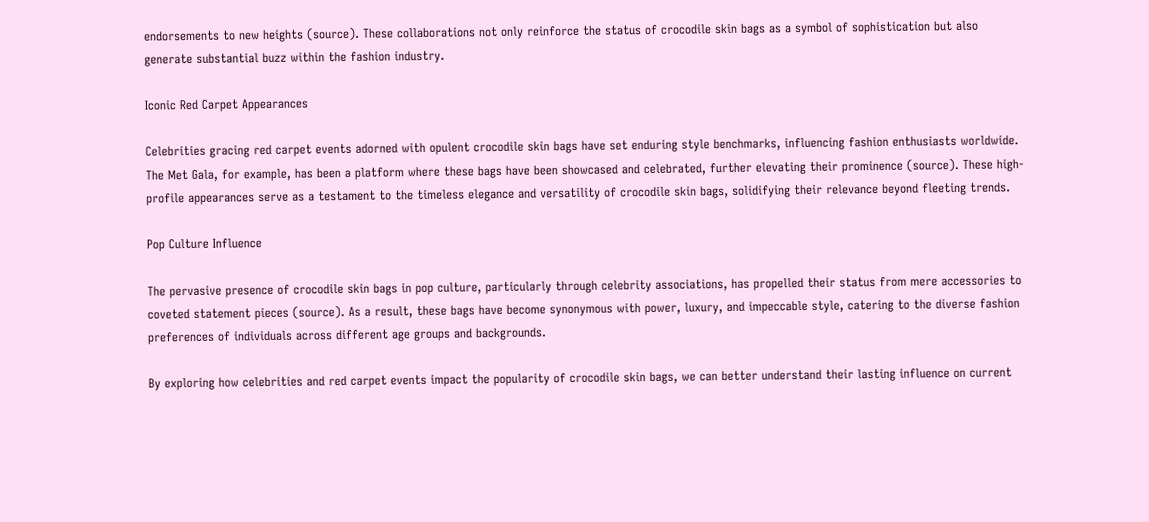endorsements to new heights (source). These collaborations not only reinforce the status of crocodile skin bags as a symbol of sophistication but also generate substantial buzz within the fashion industry.

Iconic Red Carpet Appearances

Celebrities gracing red carpet events adorned with opulent crocodile skin bags have set enduring style benchmarks, influencing fashion enthusiasts worldwide. The Met Gala, for example, has been a platform where these bags have been showcased and celebrated, further elevating their prominence (source). These high-profile appearances serve as a testament to the timeless elegance and versatility of crocodile skin bags, solidifying their relevance beyond fleeting trends.

Pop Culture Influence

The pervasive presence of crocodile skin bags in pop culture, particularly through celebrity associations, has propelled their status from mere accessories to coveted statement pieces (source). As a result, these bags have become synonymous with power, luxury, and impeccable style, catering to the diverse fashion preferences of individuals across different age groups and backgrounds.

By exploring how celebrities and red carpet events impact the popularity of crocodile skin bags, we can better understand their lasting influence on current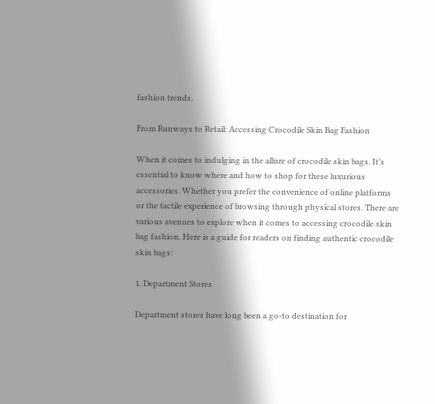fashion trends.

From Runways to Retail: Accessing Crocodile Skin Bag Fashion

When it comes to indulging in the allure of crocodile skin bags. It’s essential to know where and how to shop for these luxurious accessories. Whether you prefer the convenience of online platforms or the tactile experience of browsing through physical stores. There are various avenues to explore when it comes to accessing crocodile skin bag fashion. Here is a guide for readers on finding authentic crocodile skin bags:

1. Department Stores

Department stores have long been a go-to destination for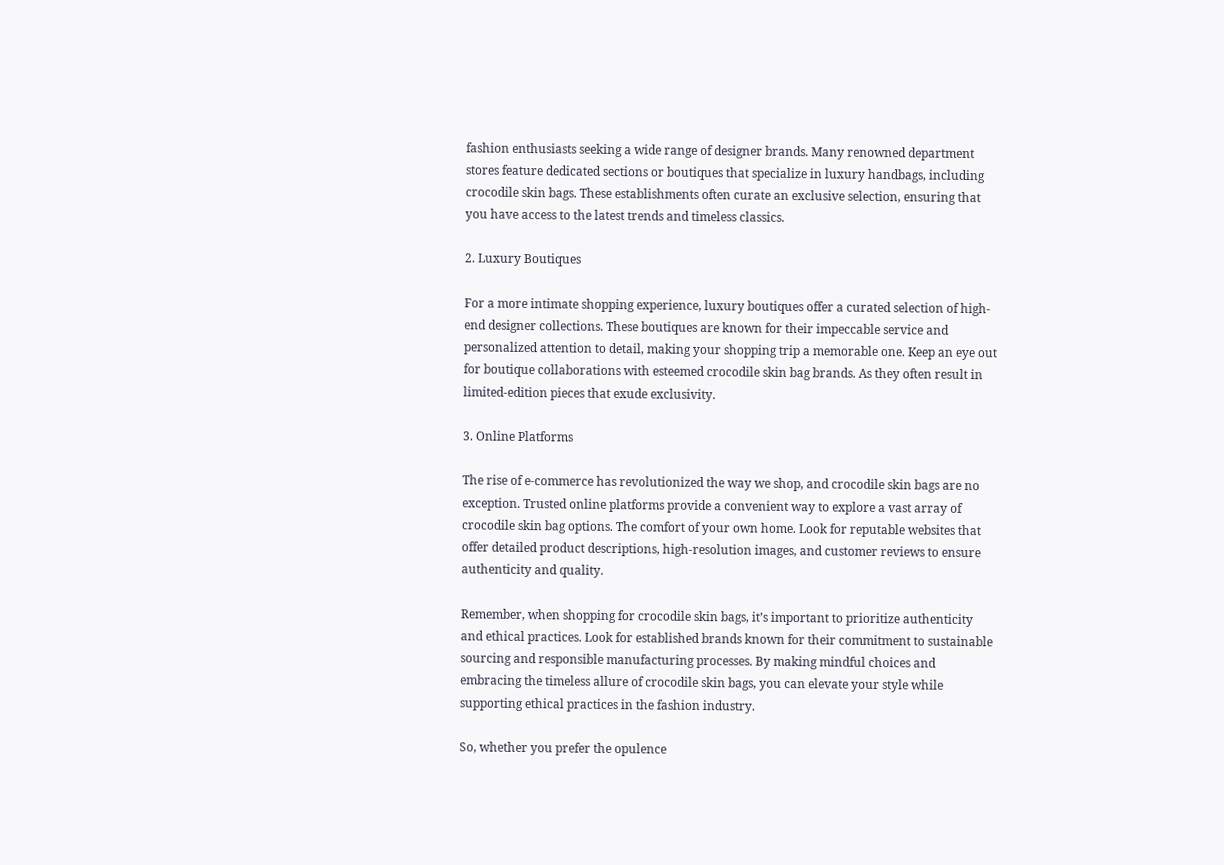fashion enthusiasts seeking a wide range of designer brands. Many renowned department stores feature dedicated sections or boutiques that specialize in luxury handbags, including crocodile skin bags. These establishments often curate an exclusive selection, ensuring that you have access to the latest trends and timeless classics.

2. Luxury Boutiques

For a more intimate shopping experience, luxury boutiques offer a curated selection of high-end designer collections. These boutiques are known for their impeccable service and personalized attention to detail, making your shopping trip a memorable one. Keep an eye out for boutique collaborations with esteemed crocodile skin bag brands. As they often result in limited-edition pieces that exude exclusivity.

3. Online Platforms

The rise of e-commerce has revolutionized the way we shop, and crocodile skin bags are no exception. Trusted online platforms provide a convenient way to explore a vast array of crocodile skin bag options. The comfort of your own home. Look for reputable websites that offer detailed product descriptions, high-resolution images, and customer reviews to ensure authenticity and quality.

Remember, when shopping for crocodile skin bags, it’s important to prioritize authenticity and ethical practices. Look for established brands known for their commitment to sustainable sourcing and responsible manufacturing processes. By making mindful choices and embracing the timeless allure of crocodile skin bags, you can elevate your style while supporting ethical practices in the fashion industry.

So, whether you prefer the opulence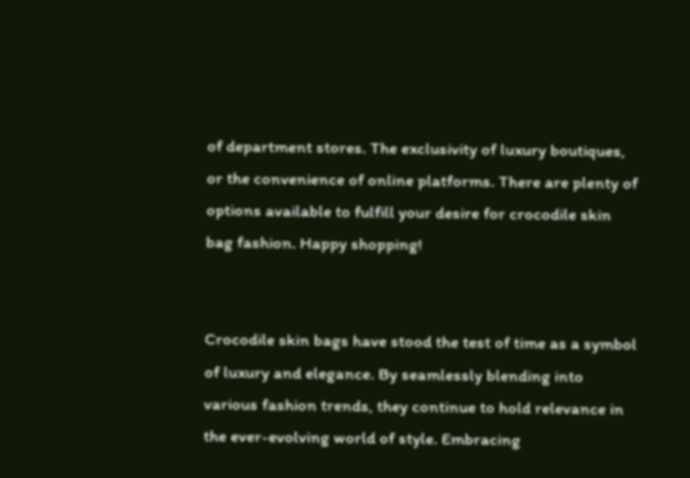of department stores. The exclusivity of luxury boutiques, or the convenience of online platforms. There are plenty of options available to fulfill your desire for crocodile skin bag fashion. Happy shopping!


Crocodile skin bags have stood the test of time as a symbol of luxury and elegance. By seamlessly blending into various fashion trends, they continue to hold relevance in the ever-evolving world of style. Embracing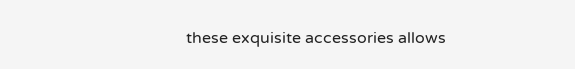these exquisite accessories allows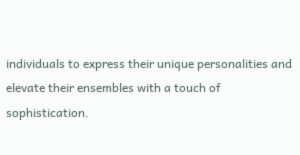individuals to express their unique personalities and elevate their ensembles with a touch of sophistication.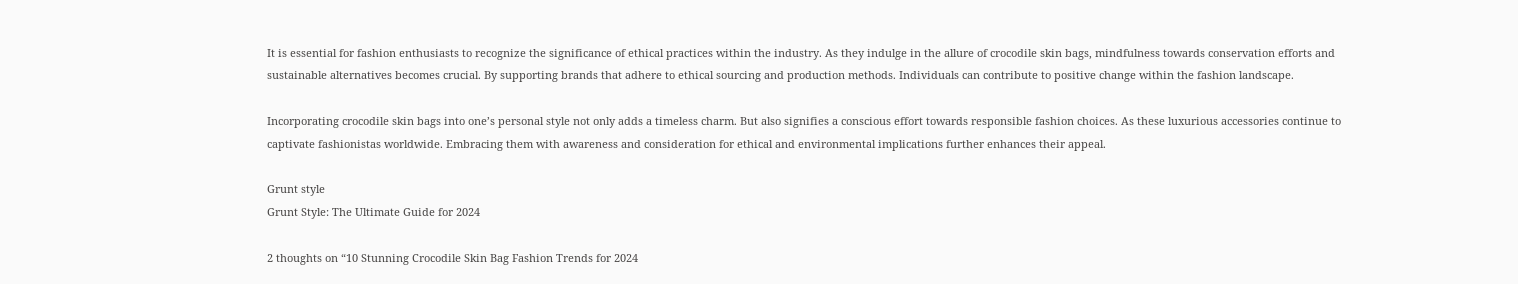It is essential for fashion enthusiasts to recognize the significance of ethical practices within the industry. As they indulge in the allure of crocodile skin bags, mindfulness towards conservation efforts and sustainable alternatives becomes crucial. By supporting brands that adhere to ethical sourcing and production methods. Individuals can contribute to positive change within the fashion landscape.

Incorporating crocodile skin bags into one’s personal style not only adds a timeless charm. But also signifies a conscious effort towards responsible fashion choices. As these luxurious accessories continue to captivate fashionistas worldwide. Embracing them with awareness and consideration for ethical and environmental implications further enhances their appeal.

Grunt style
Grunt Style: The Ultimate Guide for 2024

2 thoughts on “10 Stunning Crocodile Skin Bag Fashion Trends for 2024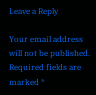Leave a Reply

Your email address will not be published. Required fields are marked *